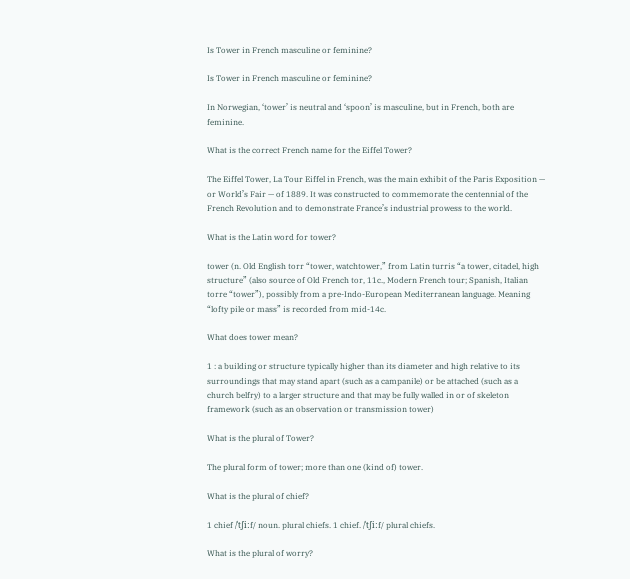Is Tower in French masculine or feminine?

Is Tower in French masculine or feminine?

In Norwegian, ‘tower’ is neutral and ‘spoon’ is masculine, but in French, both are feminine.

What is the correct French name for the Eiffel Tower?

The Eiffel Tower, La Tour Eiffel in French, was the main exhibit of the Paris Exposition — or World’s Fair — of 1889. It was constructed to commemorate the centennial of the French Revolution and to demonstrate France’s industrial prowess to the world.

What is the Latin word for tower?

tower (n. Old English torr “tower, watchtower,” from Latin turris “a tower, citadel, high structure” (also source of Old French tor, 11c., Modern French tour; Spanish, Italian torre “tower”), possibly from a pre-Indo-European Mediterranean language. Meaning “lofty pile or mass” is recorded from mid-14c.

What does tower mean?

1 : a building or structure typically higher than its diameter and high relative to its surroundings that may stand apart (such as a campanile) or be attached (such as a church belfry) to a larger structure and that may be fully walled in or of skeleton framework (such as an observation or transmission tower)

What is the plural of Tower?

The plural form of tower; more than one (kind of) tower.

What is the plural of chief?

1 chief /ˈtʃiːf/ noun. plural chiefs. 1 chief. /ˈtʃiːf/ plural chiefs.

What is the plural of worry?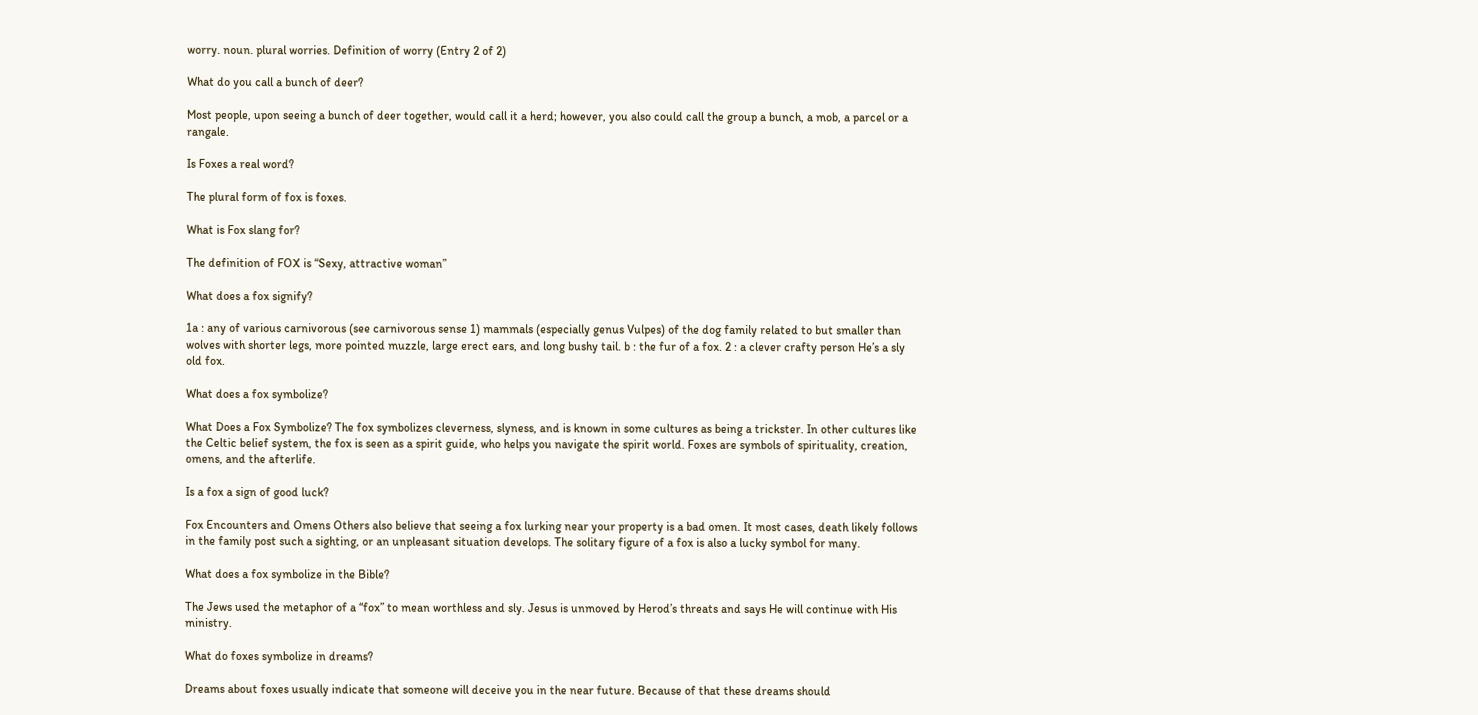worry. noun. plural worries. Definition of worry (Entry 2 of 2)

What do you call a bunch of deer?

Most people, upon seeing a bunch of deer together, would call it a herd; however, you also could call the group a bunch, a mob, a parcel or a rangale.

Is Foxes a real word?

The plural form of fox is foxes.

What is Fox slang for?

The definition of FOX is “Sexy, attractive woman”

What does a fox signify?

1a : any of various carnivorous (see carnivorous sense 1) mammals (especially genus Vulpes) of the dog family related to but smaller than wolves with shorter legs, more pointed muzzle, large erect ears, and long bushy tail. b : the fur of a fox. 2 : a clever crafty person He’s a sly old fox.

What does a fox symbolize?

What Does a Fox Symbolize? The fox symbolizes cleverness, slyness, and is known in some cultures as being a trickster. In other cultures like the Celtic belief system, the fox is seen as a spirit guide, who helps you navigate the spirit world. Foxes are symbols of spirituality, creation, omens, and the afterlife.

Is a fox a sign of good luck?

Fox Encounters and Omens Others also believe that seeing a fox lurking near your property is a bad omen. It most cases, death likely follows in the family post such a sighting, or an unpleasant situation develops. The solitary figure of a fox is also a lucky symbol for many.

What does a fox symbolize in the Bible?

The Jews used the metaphor of a “fox” to mean worthless and sly. Jesus is unmoved by Herod’s threats and says He will continue with His ministry.

What do foxes symbolize in dreams?

Dreams about foxes usually indicate that someone will deceive you in the near future. Because of that these dreams should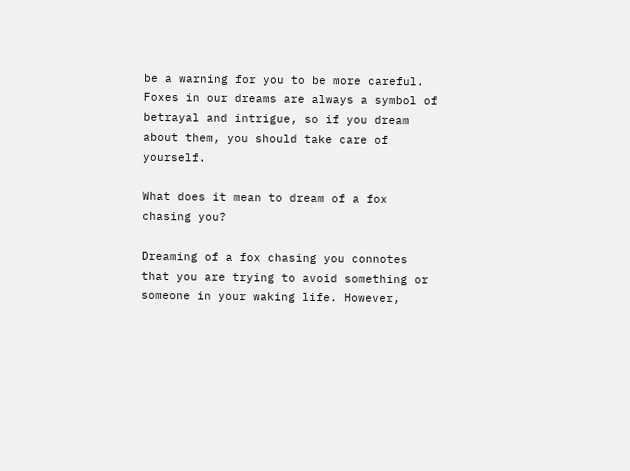be a warning for you to be more careful. Foxes in our dreams are always a symbol of betrayal and intrigue, so if you dream about them, you should take care of yourself.

What does it mean to dream of a fox chasing you?

Dreaming of a fox chasing you connotes that you are trying to avoid something or someone in your waking life. However,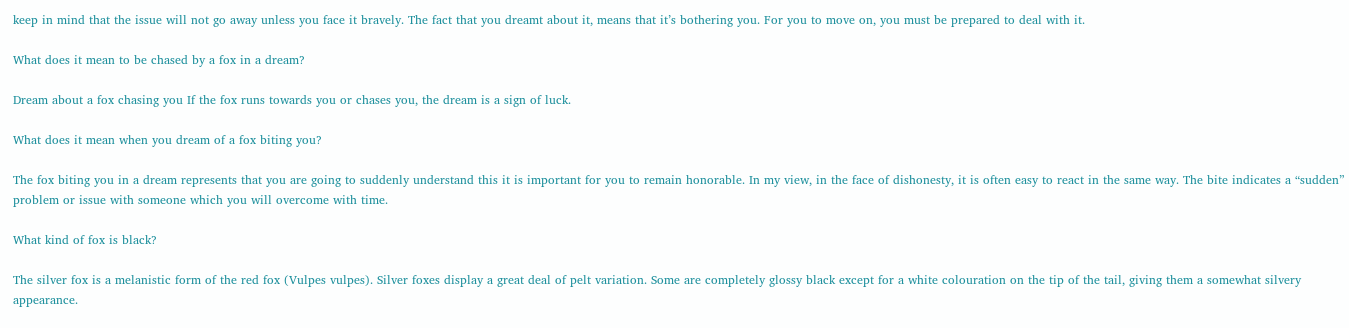keep in mind that the issue will not go away unless you face it bravely. The fact that you dreamt about it, means that it’s bothering you. For you to move on, you must be prepared to deal with it.

What does it mean to be chased by a fox in a dream?

Dream about a fox chasing you If the fox runs towards you or chases you, the dream is a sign of luck.

What does it mean when you dream of a fox biting you?

The fox biting you in a dream represents that you are going to suddenly understand this it is important for you to remain honorable. In my view, in the face of dishonesty, it is often easy to react in the same way. The bite indicates a “sudden” problem or issue with someone which you will overcome with time.

What kind of fox is black?

The silver fox is a melanistic form of the red fox (Vulpes vulpes). Silver foxes display a great deal of pelt variation. Some are completely glossy black except for a white colouration on the tip of the tail, giving them a somewhat silvery appearance.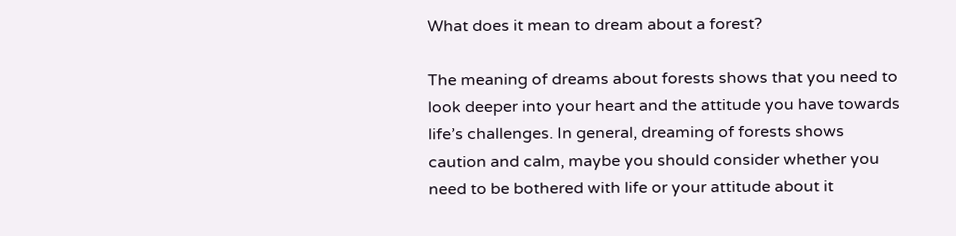What does it mean to dream about a forest?

The meaning of dreams about forests shows that you need to look deeper into your heart and the attitude you have towards life’s challenges. In general, dreaming of forests shows caution and calm, maybe you should consider whether you need to be bothered with life or your attitude about it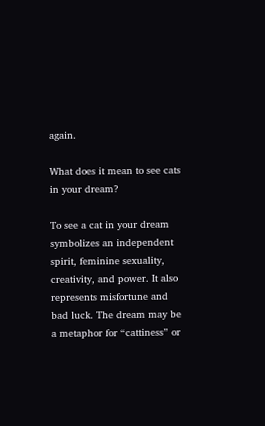again.

What does it mean to see cats in your dream?

To see a cat in your dream symbolizes an independent spirit, feminine sexuality, creativity, and power. It also represents misfortune and bad luck. The dream may be a metaphor for “cattiness” or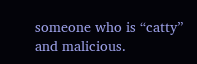someone who is “catty” and malicious.